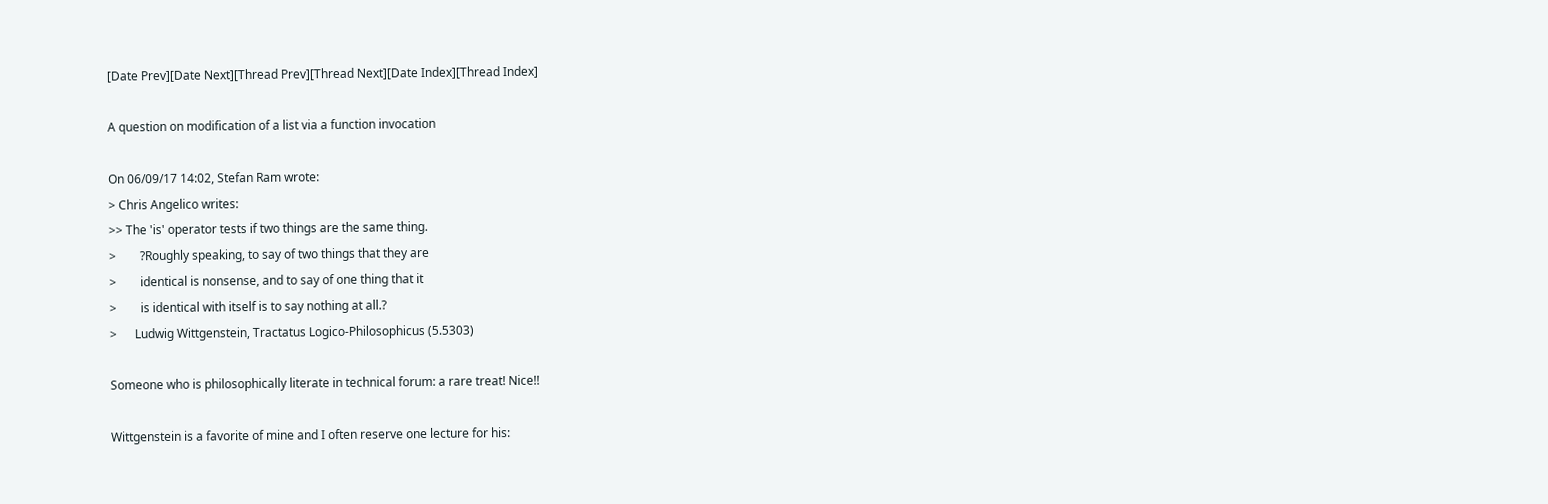[Date Prev][Date Next][Thread Prev][Thread Next][Date Index][Thread Index]

A question on modification of a list via a function invocation

On 06/09/17 14:02, Stefan Ram wrote:
> Chris Angelico writes:
>> The 'is' operator tests if two things are the same thing.
>        ?Roughly speaking, to say of two things that they are
>        identical is nonsense, and to say of one thing that it
>        is identical with itself is to say nothing at all.?
>      Ludwig Wittgenstein, Tractatus Logico-Philosophicus (5.5303)

Someone who is philosophically literate in technical forum: a rare treat! Nice!!

Wittgenstein is a favorite of mine and I often reserve one lecture for his: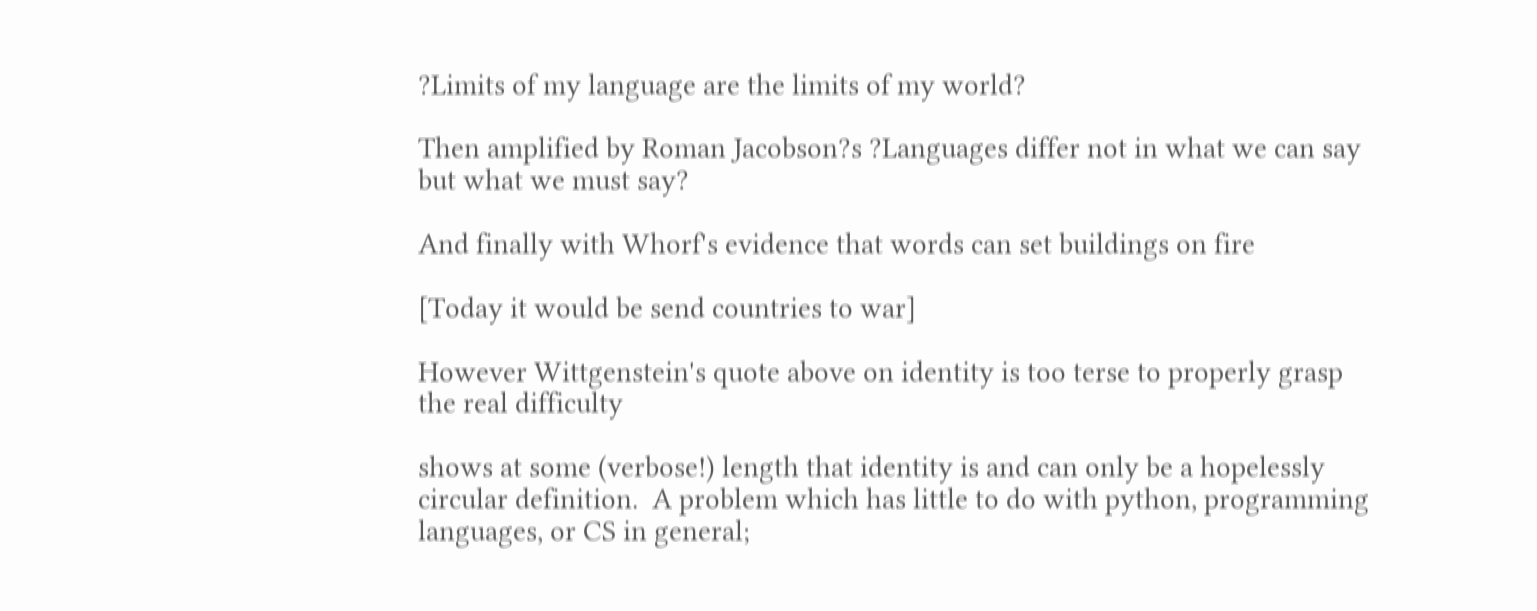?Limits of my language are the limits of my world?

Then amplified by Roman Jacobson?s ?Languages differ not in what we can say
but what we must say?

And finally with Whorf's evidence that words can set buildings on fire

[Today it would be send countries to war]

However Wittgenstein's quote above on identity is too terse to properly grasp
the real difficulty

shows at some (verbose!) length that identity is and can only be a hopelessly
circular definition.  A problem which has little to do with python, programming
languages, or CS in general;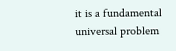it is a fundamental universal problem